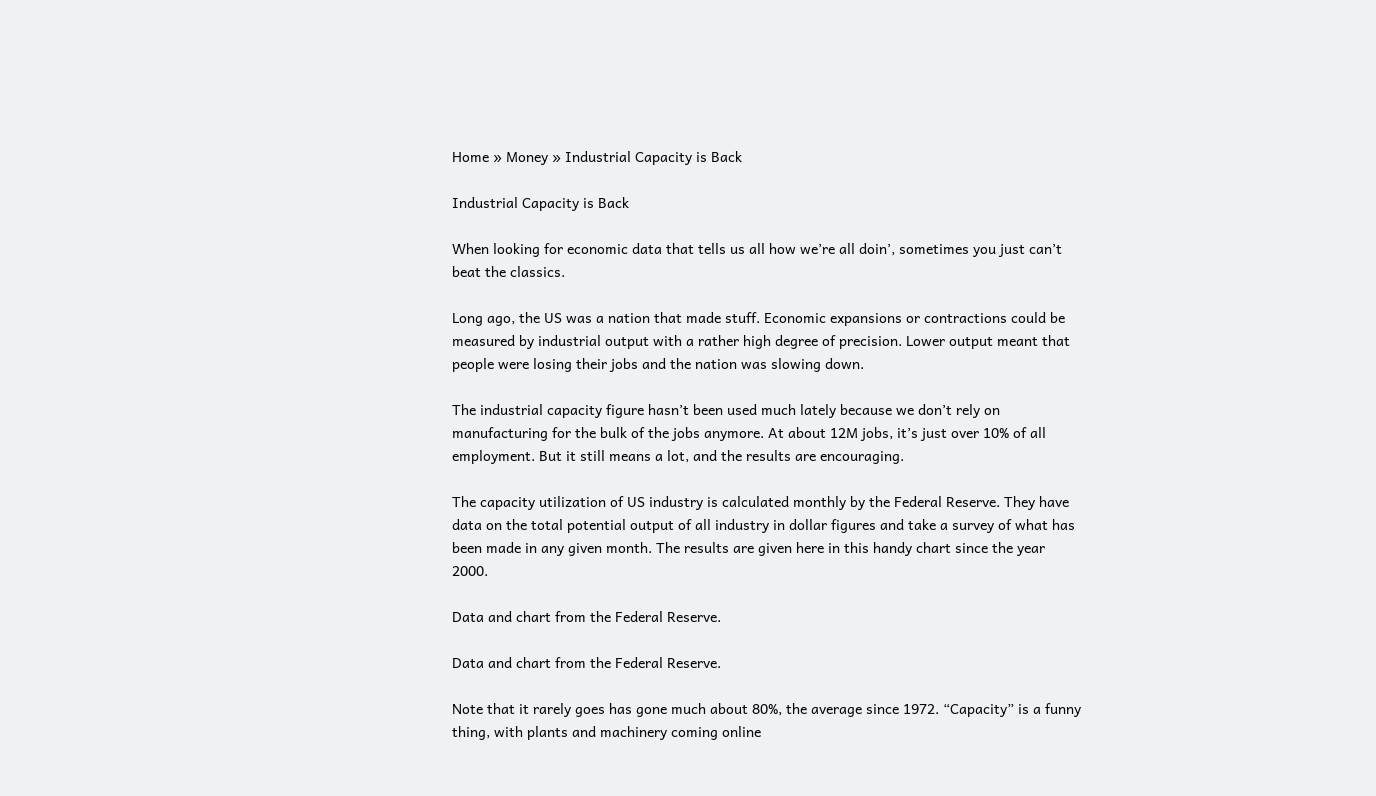Home » Money » Industrial Capacity is Back

Industrial Capacity is Back

When looking for economic data that tells us all how we’re all doin’, sometimes you just can’t beat the classics.

Long ago, the US was a nation that made stuff. Economic expansions or contractions could be measured by industrial output with a rather high degree of precision. Lower output meant that people were losing their jobs and the nation was slowing down.

The industrial capacity figure hasn’t been used much lately because we don’t rely on manufacturing for the bulk of the jobs anymore. At about 12M jobs, it’s just over 10% of all employment. But it still means a lot, and the results are encouraging.

The capacity utilization of US industry is calculated monthly by the Federal Reserve. They have data on the total potential output of all industry in dollar figures and take a survey of what has been made in any given month. The results are given here in this handy chart since the year 2000.

Data and chart from the Federal Reserve.

Data and chart from the Federal Reserve.

Note that it rarely goes has gone much about 80%, the average since 1972. “Capacity” is a funny thing, with plants and machinery coming online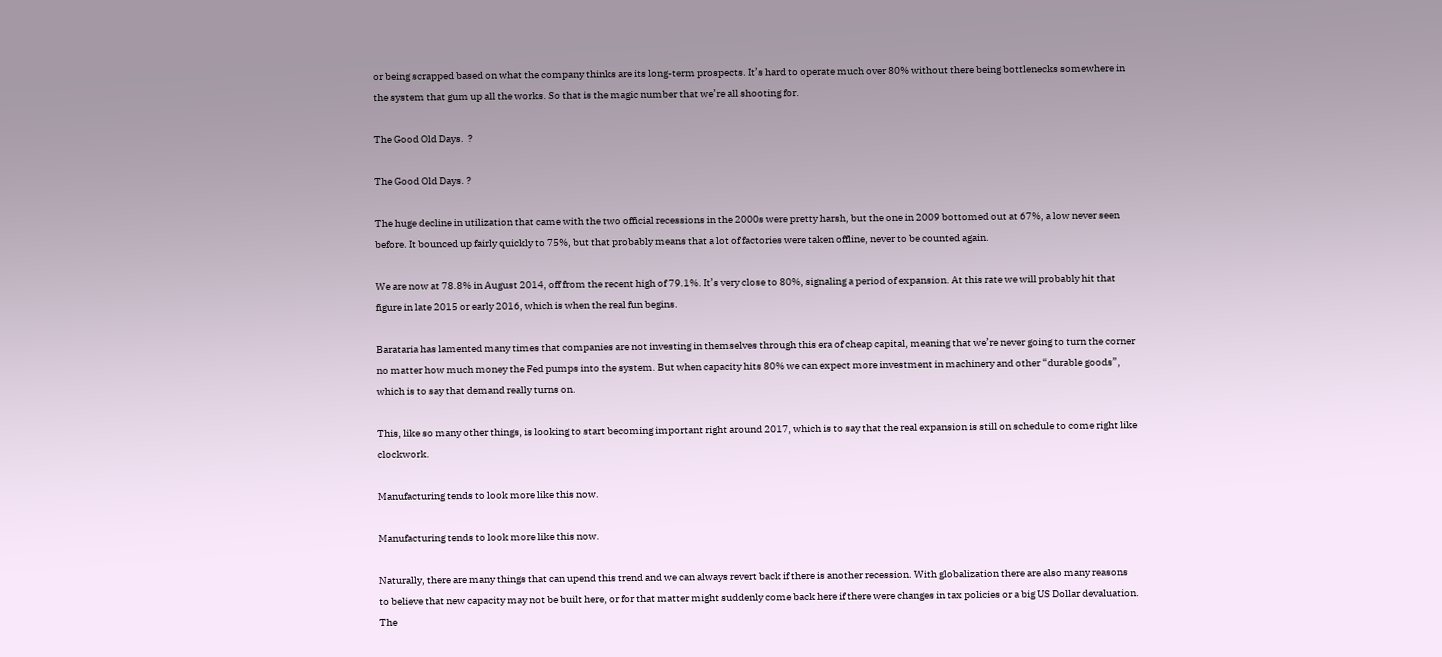or being scrapped based on what the company thinks are its long-term prospects. It’s hard to operate much over 80% without there being bottlenecks somewhere in the system that gum up all the works. So that is the magic number that we’re all shooting for.

The Good Old Days.  ?

The Good Old Days. ?

The huge decline in utilization that came with the two official recessions in the 2000s were pretty harsh, but the one in 2009 bottomed out at 67%, a low never seen before. It bounced up fairly quickly to 75%, but that probably means that a lot of factories were taken offline, never to be counted again.

We are now at 78.8% in August 2014, off from the recent high of 79.1%. It’s very close to 80%, signaling a period of expansion. At this rate we will probably hit that figure in late 2015 or early 2016, which is when the real fun begins.

Barataria has lamented many times that companies are not investing in themselves through this era of cheap capital, meaning that we’re never going to turn the corner no matter how much money the Fed pumps into the system. But when capacity hits 80% we can expect more investment in machinery and other “durable goods”, which is to say that demand really turns on.

This, like so many other things, is looking to start becoming important right around 2017, which is to say that the real expansion is still on schedule to come right like clockwork.

Manufacturing tends to look more like this now.

Manufacturing tends to look more like this now.

Naturally, there are many things that can upend this trend and we can always revert back if there is another recession. With globalization there are also many reasons to believe that new capacity may not be built here, or for that matter might suddenly come back here if there were changes in tax policies or a big US Dollar devaluation. The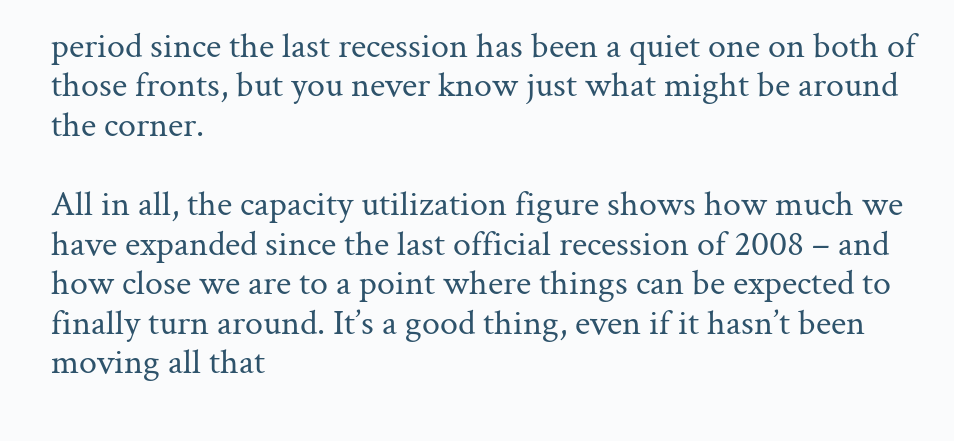period since the last recession has been a quiet one on both of those fronts, but you never know just what might be around the corner.

All in all, the capacity utilization figure shows how much we have expanded since the last official recession of 2008 – and how close we are to a point where things can be expected to finally turn around. It’s a good thing, even if it hasn’t been moving all that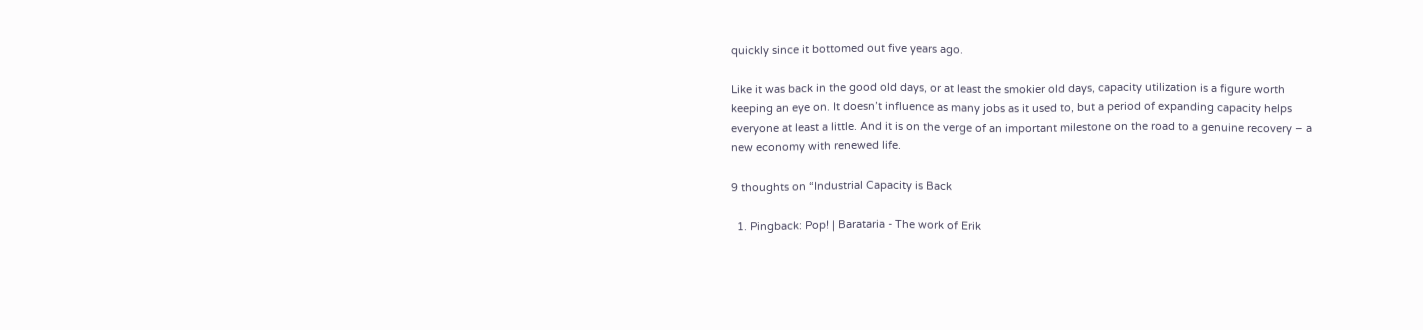quickly since it bottomed out five years ago.

Like it was back in the good old days, or at least the smokier old days, capacity utilization is a figure worth keeping an eye on. It doesn’t influence as many jobs as it used to, but a period of expanding capacity helps everyone at least a little. And it is on the verge of an important milestone on the road to a genuine recovery – a new economy with renewed life.

9 thoughts on “Industrial Capacity is Back

  1. Pingback: Pop! | Barataria - The work of Erik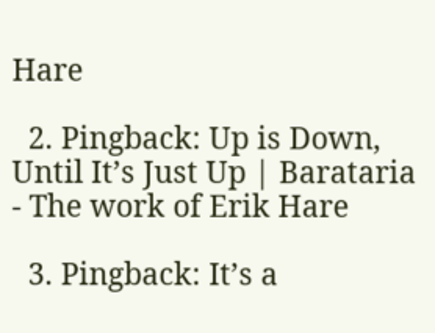Hare

  2. Pingback: Up is Down, Until It’s Just Up | Barataria - The work of Erik Hare

  3. Pingback: It’s a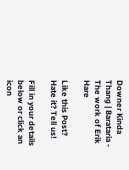Downer Kinda Thang | Barataria - The work of Erik Hare

Like this Post? Hate it? Tell us!

Fill in your details below or click an icon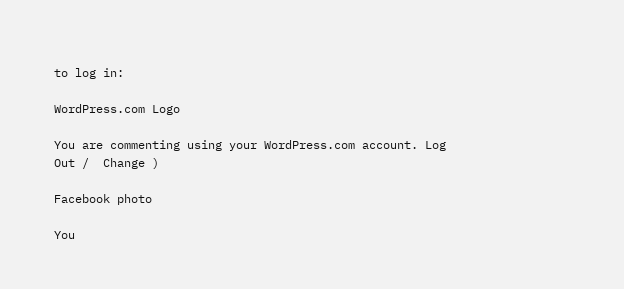to log in:

WordPress.com Logo

You are commenting using your WordPress.com account. Log Out /  Change )

Facebook photo

You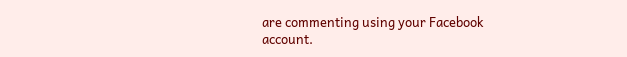are commenting using your Facebook account.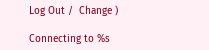Log Out /  Change )

Connecting to %s